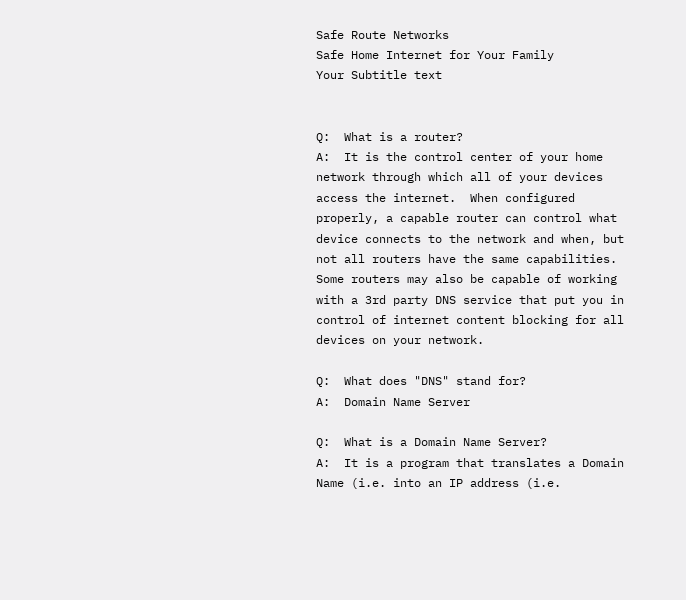Safe Route Networks
Safe Home Internet for Your Family
Your Subtitle text


Q:  What is a router?
A:  It is the control center of your home network through which all of your devices access the internet.  When configured properly, a capable router can control what device connects to the network and when, but not all routers have the same capabilities.  Some routers may also be capable of working with a 3rd party DNS service that put you in control of internet content blocking for all devices on your network.

Q:  What does "DNS" stand for?
A:  Domain Name Server

Q:  What is a Domain Name Server?
A:  It is a program that translates a Domain Name (i.e. into an IP address (i.e.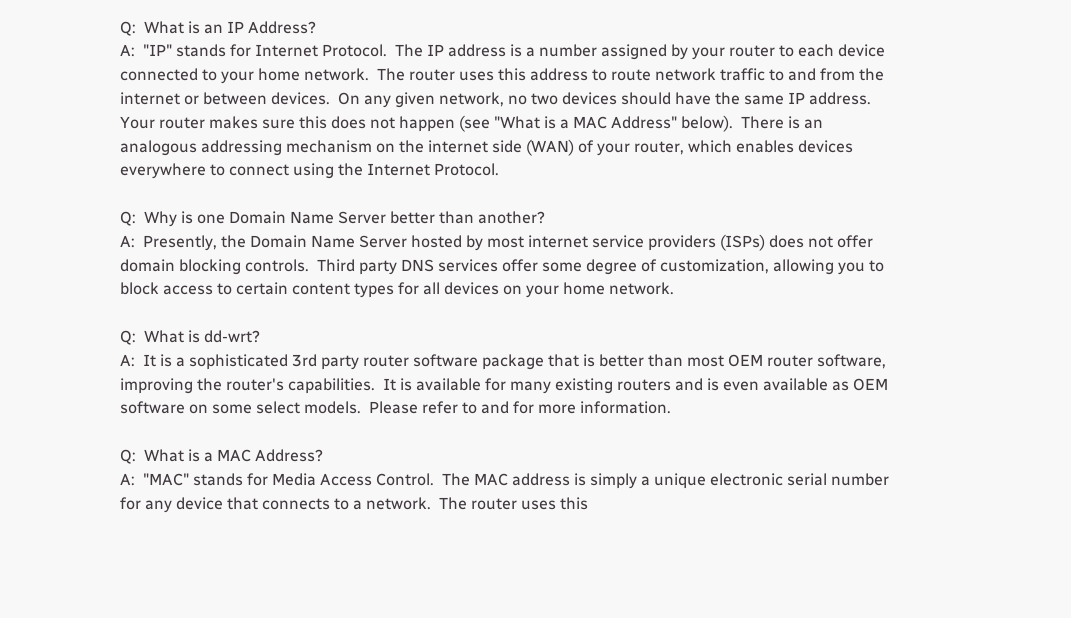Q:  What is an IP Address?
A:  "IP" stands for Internet Protocol.  The IP address is a number assigned by your router to each device connected to your home network.  The router uses this address to route network traffic to and from the internet or between devices.  On any given network, no two devices should have the same IP address.  Your router makes sure this does not happen (see "What is a MAC Address" below).  There is an analogous addressing mechanism on the internet side (WAN) of your router, which enables devices everywhere to connect using the Internet Protocol.

Q:  Why is one Domain Name Server better than another?
A:  Presently, the Domain Name Server hosted by most internet service providers (ISPs) does not offer domain blocking controls.  Third party DNS services offer some degree of customization, allowing you to block access to certain content types for all devices on your home network.

Q:  What is dd-wrt?
A:  It is a sophisticated 3rd party router software package that is better than most OEM router software, improving the router's capabilities.  It is available for many existing routers and is even available as OEM software on some select models.  Please refer to and for more information.

Q:  What is a MAC Address?
A:  "MAC" stands for Media Access Control.  The MAC address is simply a unique electronic serial number for any device that connects to a network.  The router uses this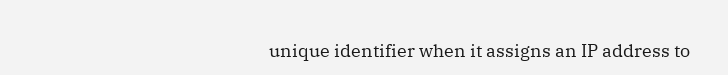unique identifier when it assigns an IP address to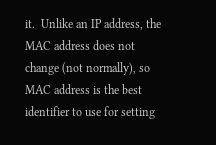it.  Unlike an IP address, the MAC address does not change (not normally), so MAC address is the best identifier to use for setting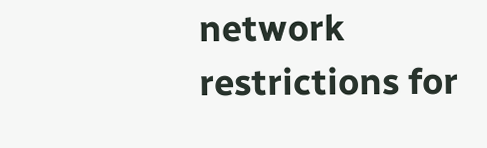network restrictions for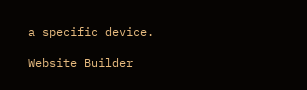a specific device.

Website Builder